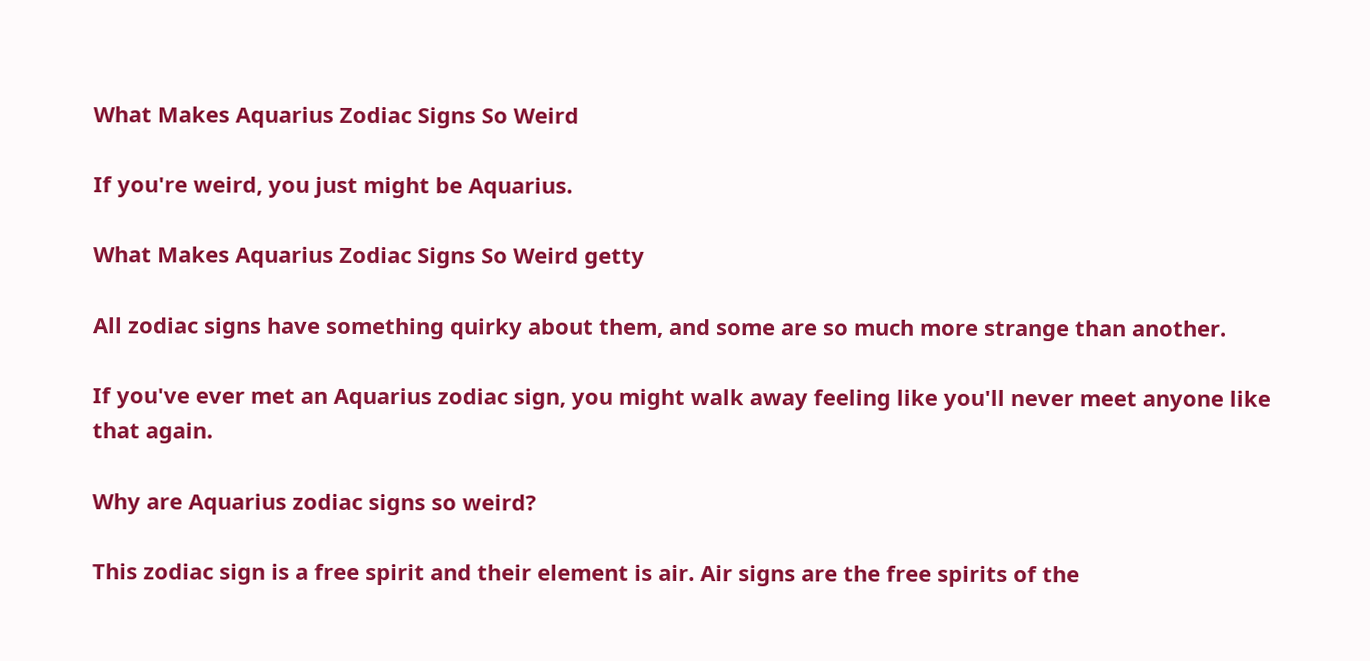What Makes Aquarius Zodiac Signs So Weird

If you're weird, you just might be Aquarius.

What Makes Aquarius Zodiac Signs So Weird getty

All zodiac signs have something quirky about them, and some are so much more strange than another.

If you've ever met an Aquarius zodiac sign, you might walk away feeling like you'll never meet anyone like that again.

Why are Aquarius zodiac signs so weird?

This zodiac sign is a free spirit and their element is air. Air signs are the free spirits of the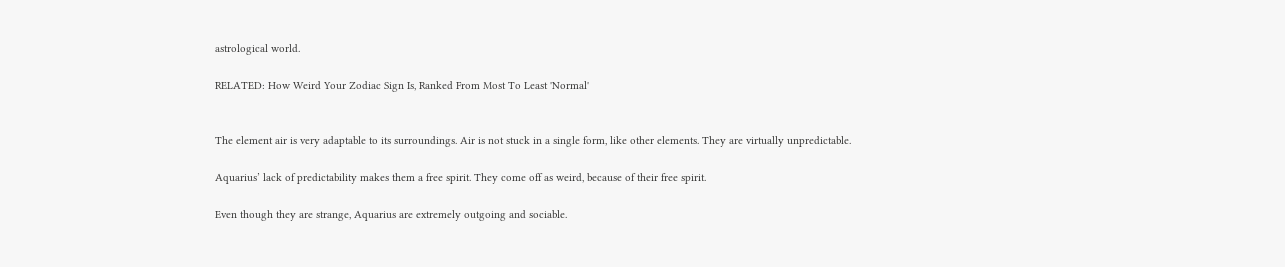astrological world.

RELATED: How Weird Your Zodiac Sign Is, Ranked From Most To Least 'Normal'


The element air is very adaptable to its surroundings. Air is not stuck in a single form, like other elements. They are virtually unpredictable.

Aquarius’ lack of predictability makes them a free spirit. They come off as weird, because of their free spirit.

Even though they are strange, Aquarius are extremely outgoing and sociable.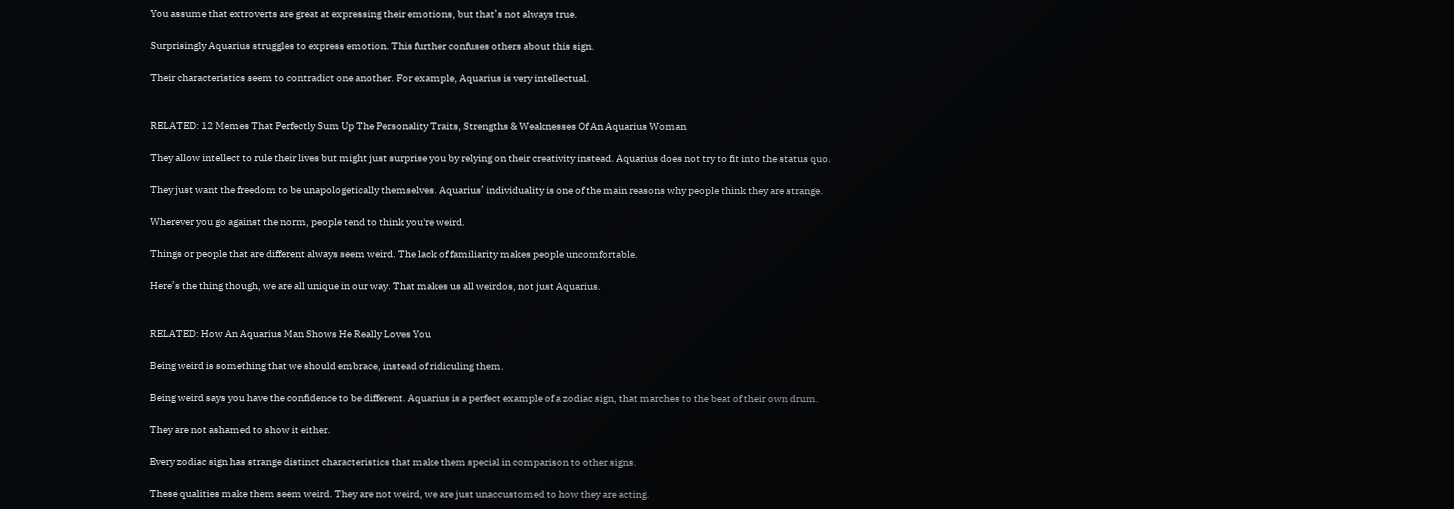You assume that extroverts are great at expressing their emotions, but that’s not always true.

Surprisingly Aquarius struggles to express emotion. This further confuses others about this sign.

Their characteristics seem to contradict one another. For example, Aquarius is very intellectual.


RELATED: 12 Memes That Perfectly Sum Up The Personality Traits, Strengths & Weaknesses Of An Aquarius Woman

They allow intellect to rule their lives but might just surprise you by relying on their creativity instead. Aquarius does not try to fit into the status quo.

They just want the freedom to be unapologetically themselves. Aquarius’ individuality is one of the main reasons why people think they are strange.

Wherever you go against the norm, people tend to think you're weird.

Things or people that are different always seem weird. The lack of familiarity makes people uncomfortable.

Here’s the thing though, we are all unique in our way. That makes us all weirdos, not just Aquarius.


RELATED: How An Aquarius Man Shows He Really Loves You

Being weird is something that we should embrace, instead of ridiculing them.

Being weird says you have the confidence to be different. Aquarius is a perfect example of a zodiac sign, that marches to the beat of their own drum.

They are not ashamed to show it either.

Every zodiac sign has strange distinct characteristics that make them special in comparison to other signs.

These qualities make them seem weird. They are not weird, we are just unaccustomed to how they are acting.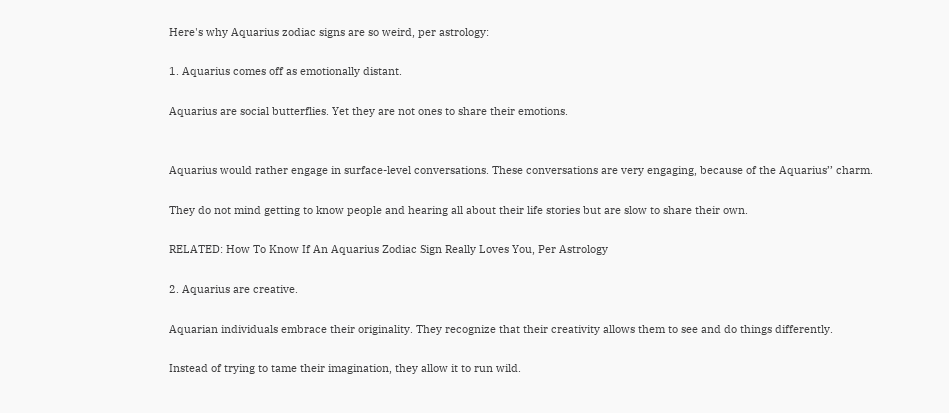Here's why Aquarius zodiac signs are so weird, per astrology:

1. Aquarius comes off as emotionally distant.

Aquarius are social butterflies. Yet they are not ones to share their emotions.


Aquarius would rather engage in surface-level conversations. These conversations are very engaging, because of the Aquarius’’ charm.

They do not mind getting to know people and hearing all about their life stories but are slow to share their own.

RELATED: How To Know If An Aquarius Zodiac Sign Really Loves You, Per Astrology

2. Aquarius are creative.

Aquarian individuals embrace their originality. They recognize that their creativity allows them to see and do things differently.

Instead of trying to tame their imagination, they allow it to run wild.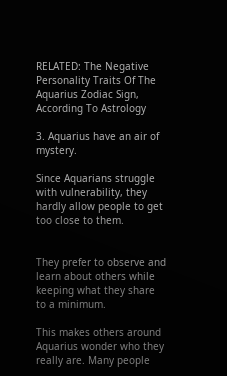RELATED: The Negative Personality Traits Of The Aquarius Zodiac Sign, According To Astrology

3. Aquarius have an air of mystery.

Since Aquarians struggle with vulnerability, they hardly allow people to get too close to them.


They prefer to observe and learn about others while keeping what they share to a minimum.

This makes others around Aquarius wonder who they really are. Many people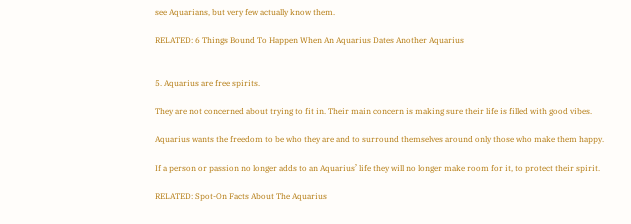see Aquarians, but very few actually know them.

RELATED: 6 Things Bound To Happen When An Aquarius Dates Another Aquarius


5. Aquarius are free spirits.

They are not concerned about trying to fit in. Their main concern is making sure their life is filled with good vibes.

Aquarius wants the freedom to be who they are and to surround themselves around only those who make them happy.

If a person or passion no longer adds to an Aquarius’ life they will no longer make room for it, to protect their spirit.

RELATED: Spot-On Facts About The Aquarius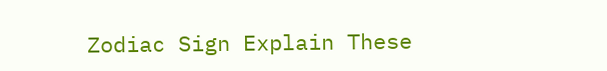Zodiac Sign Explain These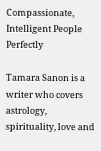Compassionate, Intelligent People Perfectly

Tamara Sanon is a writer who covers astrology, spirituality, love and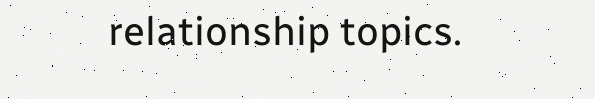relationship topics.